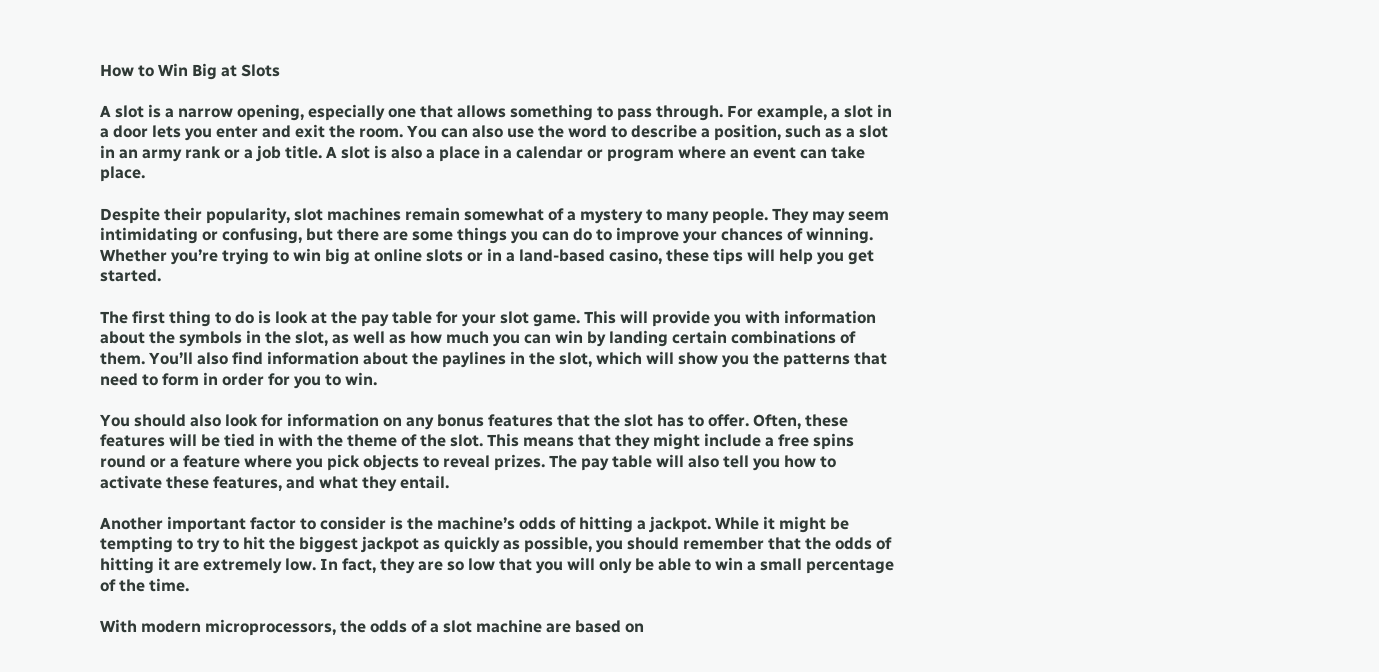How to Win Big at Slots

A slot is a narrow opening, especially one that allows something to pass through. For example, a slot in a door lets you enter and exit the room. You can also use the word to describe a position, such as a slot in an army rank or a job title. A slot is also a place in a calendar or program where an event can take place.

Despite their popularity, slot machines remain somewhat of a mystery to many people. They may seem intimidating or confusing, but there are some things you can do to improve your chances of winning. Whether you’re trying to win big at online slots or in a land-based casino, these tips will help you get started.

The first thing to do is look at the pay table for your slot game. This will provide you with information about the symbols in the slot, as well as how much you can win by landing certain combinations of them. You’ll also find information about the paylines in the slot, which will show you the patterns that need to form in order for you to win.

You should also look for information on any bonus features that the slot has to offer. Often, these features will be tied in with the theme of the slot. This means that they might include a free spins round or a feature where you pick objects to reveal prizes. The pay table will also tell you how to activate these features, and what they entail.

Another important factor to consider is the machine’s odds of hitting a jackpot. While it might be tempting to try to hit the biggest jackpot as quickly as possible, you should remember that the odds of hitting it are extremely low. In fact, they are so low that you will only be able to win a small percentage of the time.

With modern microprocessors, the odds of a slot machine are based on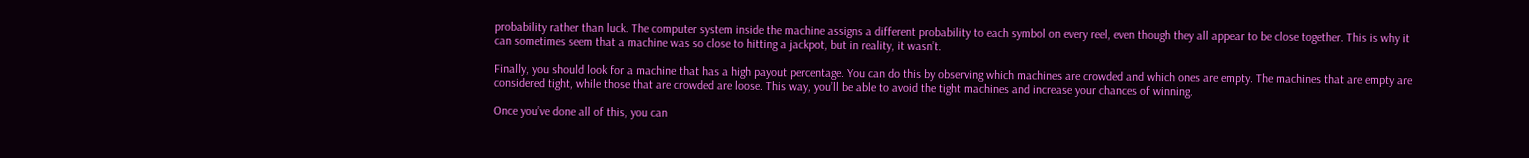probability rather than luck. The computer system inside the machine assigns a different probability to each symbol on every reel, even though they all appear to be close together. This is why it can sometimes seem that a machine was so close to hitting a jackpot, but in reality, it wasn’t.

Finally, you should look for a machine that has a high payout percentage. You can do this by observing which machines are crowded and which ones are empty. The machines that are empty are considered tight, while those that are crowded are loose. This way, you’ll be able to avoid the tight machines and increase your chances of winning.

Once you’ve done all of this, you can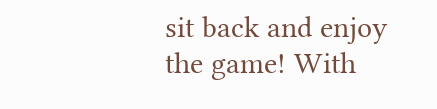sit back and enjoy the game! With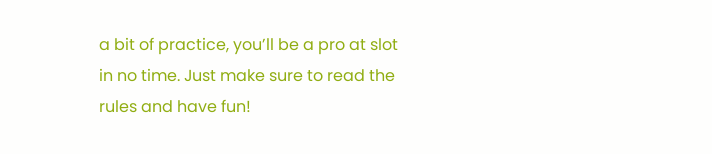a bit of practice, you’ll be a pro at slot in no time. Just make sure to read the rules and have fun!